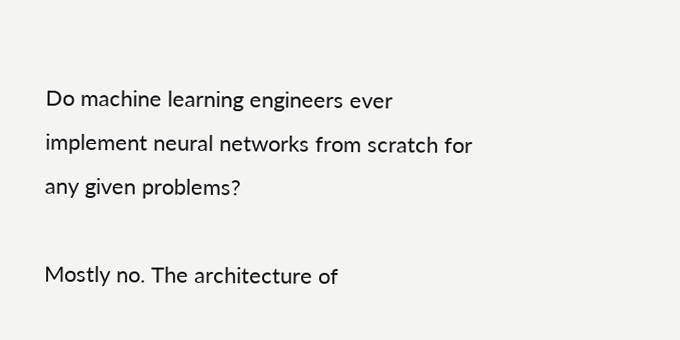Do machine learning engineers ever implement neural networks from scratch for any given problems?

Mostly no. The architecture of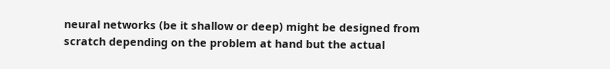neural networks (be it shallow or deep) might be designed from scratch depending on the problem at hand but the actual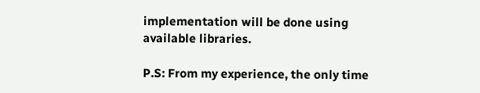implementation will be done using available libraries.

P.S: From my experience, the only time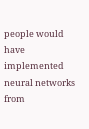people would have implemented neural networks from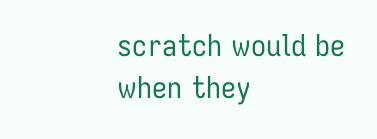scratch would be when they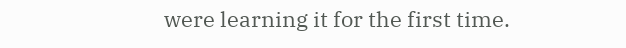were learning it for the first time.